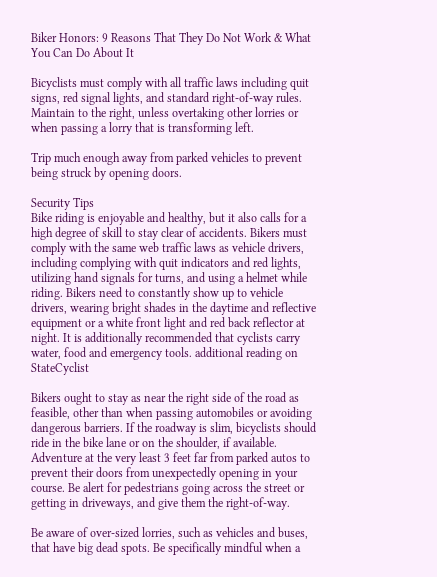Biker Honors: 9 Reasons That They Do Not Work & What You Can Do About It

Bicyclists must comply with all traffic laws including quit signs, red signal lights, and standard right-of-way rules. Maintain to the right, unless overtaking other lorries or when passing a lorry that is transforming left.

Trip much enough away from parked vehicles to prevent being struck by opening doors.

Security Tips
Bike riding is enjoyable and healthy, but it also calls for a high degree of skill to stay clear of accidents. Bikers must comply with the same web traffic laws as vehicle drivers, including complying with quit indicators and red lights, utilizing hand signals for turns, and using a helmet while riding. Bikers need to constantly show up to vehicle drivers, wearing bright shades in the daytime and reflective equipment or a white front light and red back reflector at night. It is additionally recommended that cyclists carry water, food and emergency tools. additional reading on StateCyclist

Bikers ought to stay as near the right side of the road as feasible, other than when passing automobiles or avoiding dangerous barriers. If the roadway is slim, bicyclists should ride in the bike lane or on the shoulder, if available. Adventure at the very least 3 feet far from parked autos to prevent their doors from unexpectedly opening in your course. Be alert for pedestrians going across the street or getting in driveways, and give them the right-of-way.

Be aware of over-sized lorries, such as vehicles and buses, that have big dead spots. Be specifically mindful when a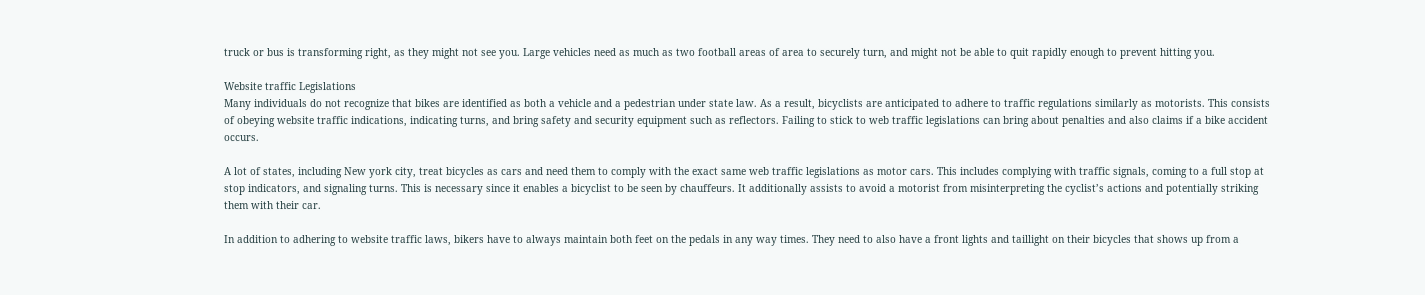truck or bus is transforming right, as they might not see you. Large vehicles need as much as two football areas of area to securely turn, and might not be able to quit rapidly enough to prevent hitting you.

Website traffic Legislations
Many individuals do not recognize that bikes are identified as both a vehicle and a pedestrian under state law. As a result, bicyclists are anticipated to adhere to traffic regulations similarly as motorists. This consists of obeying website traffic indications, indicating turns, and bring safety and security equipment such as reflectors. Failing to stick to web traffic legislations can bring about penalties and also claims if a bike accident occurs.

A lot of states, including New york city, treat bicycles as cars and need them to comply with the exact same web traffic legislations as motor cars. This includes complying with traffic signals, coming to a full stop at stop indicators, and signaling turns. This is necessary since it enables a bicyclist to be seen by chauffeurs. It additionally assists to avoid a motorist from misinterpreting the cyclist’s actions and potentially striking them with their car.

In addition to adhering to website traffic laws, bikers have to always maintain both feet on the pedals in any way times. They need to also have a front lights and taillight on their bicycles that shows up from a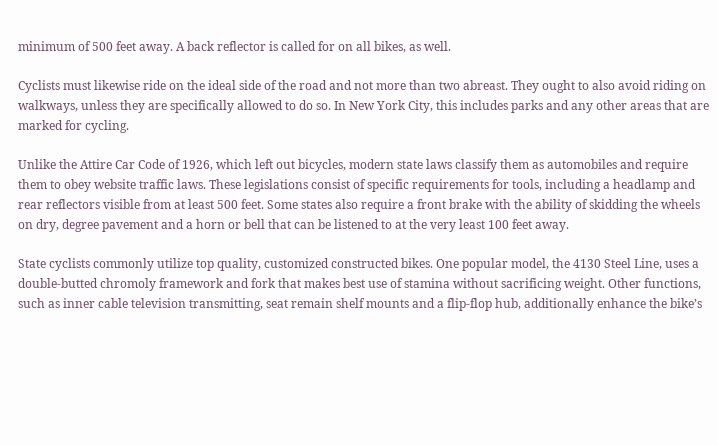minimum of 500 feet away. A back reflector is called for on all bikes, as well.

Cyclists must likewise ride on the ideal side of the road and not more than two abreast. They ought to also avoid riding on walkways, unless they are specifically allowed to do so. In New York City, this includes parks and any other areas that are marked for cycling.

Unlike the Attire Car Code of 1926, which left out bicycles, modern state laws classify them as automobiles and require them to obey website traffic laws. These legislations consist of specific requirements for tools, including a headlamp and rear reflectors visible from at least 500 feet. Some states also require a front brake with the ability of skidding the wheels on dry, degree pavement and a horn or bell that can be listened to at the very least 100 feet away.

State cyclists commonly utilize top quality, customized constructed bikes. One popular model, the 4130 Steel Line, uses a double-butted chromoly framework and fork that makes best use of stamina without sacrificing weight. Other functions, such as inner cable television transmitting, seat remain shelf mounts and a flip-flop hub, additionally enhance the bike’s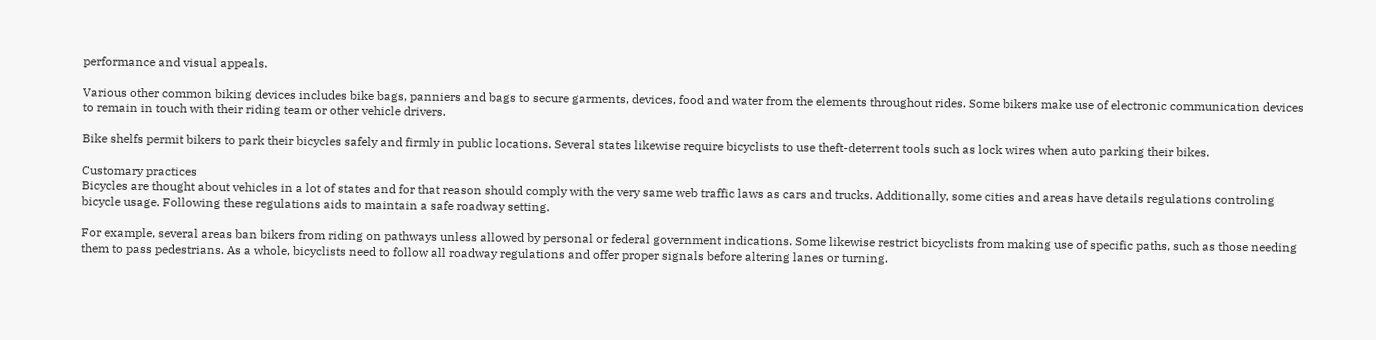performance and visual appeals.

Various other common biking devices includes bike bags, panniers and bags to secure garments, devices, food and water from the elements throughout rides. Some bikers make use of electronic communication devices to remain in touch with their riding team or other vehicle drivers.

Bike shelfs permit bikers to park their bicycles safely and firmly in public locations. Several states likewise require bicyclists to use theft-deterrent tools such as lock wires when auto parking their bikes.

Customary practices
Bicycles are thought about vehicles in a lot of states and for that reason should comply with the very same web traffic laws as cars and trucks. Additionally, some cities and areas have details regulations controling bicycle usage. Following these regulations aids to maintain a safe roadway setting.

For example, several areas ban bikers from riding on pathways unless allowed by personal or federal government indications. Some likewise restrict bicyclists from making use of specific paths, such as those needing them to pass pedestrians. As a whole, bicyclists need to follow all roadway regulations and offer proper signals before altering lanes or turning.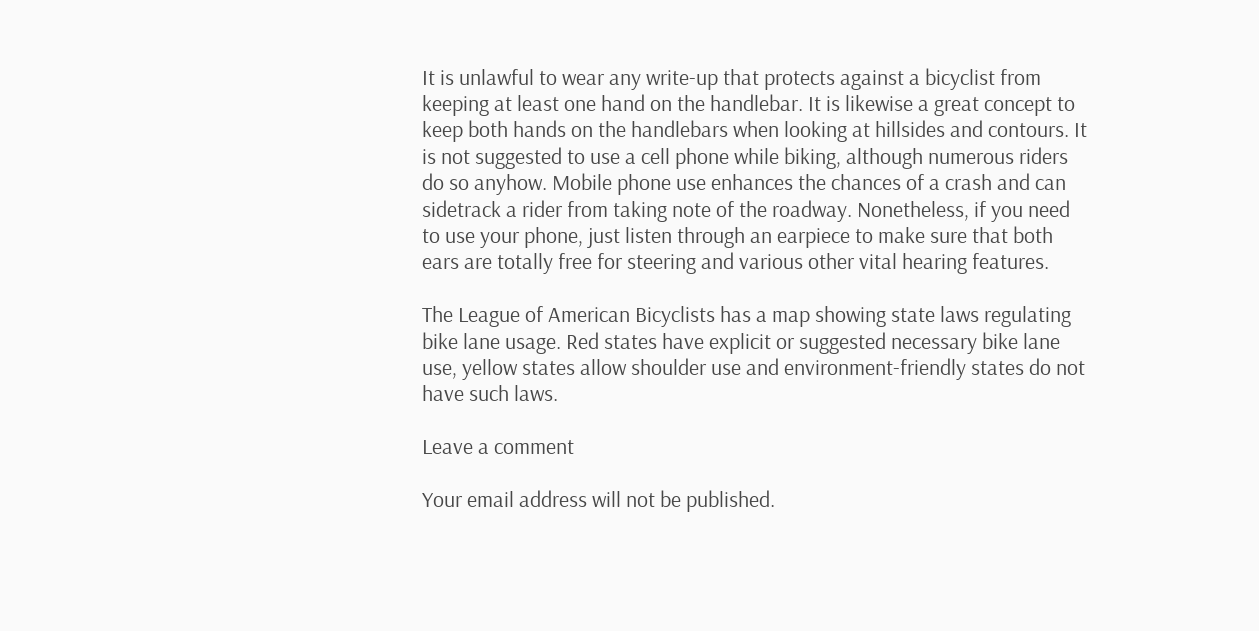It is unlawful to wear any write-up that protects against a bicyclist from keeping at least one hand on the handlebar. It is likewise a great concept to keep both hands on the handlebars when looking at hillsides and contours. It is not suggested to use a cell phone while biking, although numerous riders do so anyhow. Mobile phone use enhances the chances of a crash and can sidetrack a rider from taking note of the roadway. Nonetheless, if you need to use your phone, just listen through an earpiece to make sure that both ears are totally free for steering and various other vital hearing features.

The League of American Bicyclists has a map showing state laws regulating bike lane usage. Red states have explicit or suggested necessary bike lane use, yellow states allow shoulder use and environment-friendly states do not have such laws.

Leave a comment

Your email address will not be published.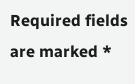Required fields are marked *